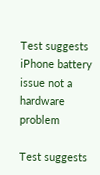Test suggests iPhone battery issue not a hardware problem

Test suggests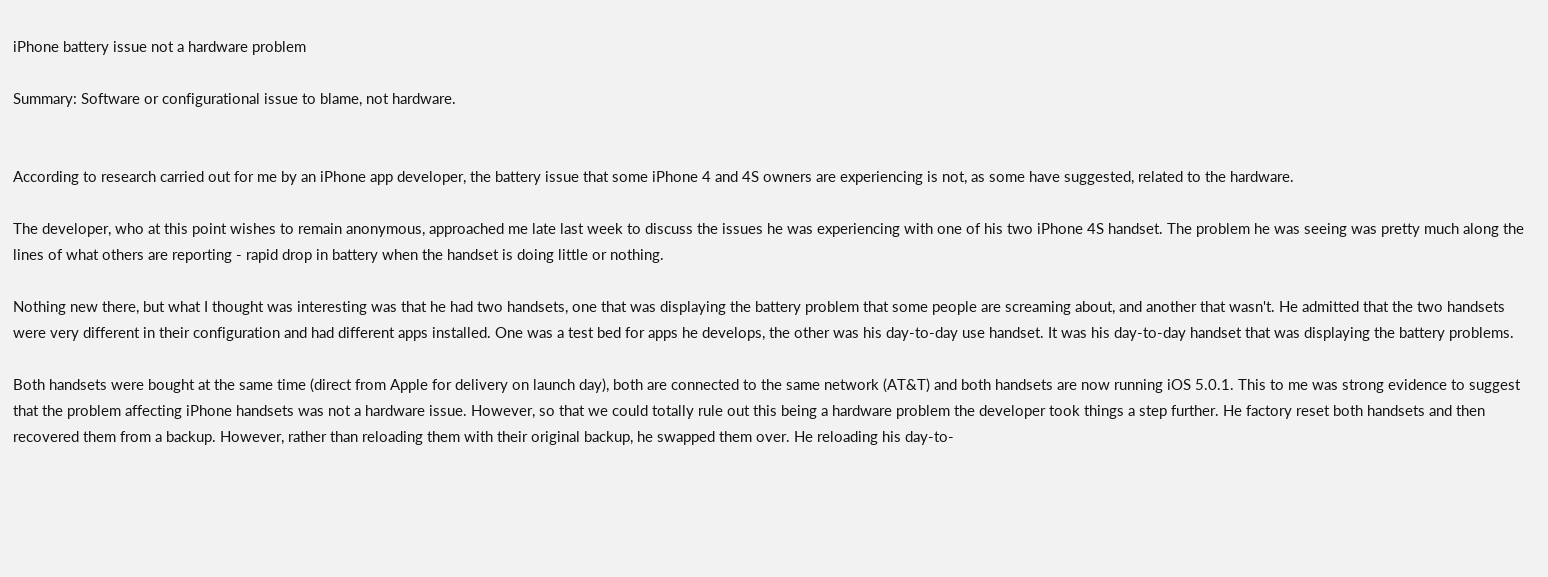iPhone battery issue not a hardware problem

Summary: Software or configurational issue to blame, not hardware.


According to research carried out for me by an iPhone app developer, the battery issue that some iPhone 4 and 4S owners are experiencing is not, as some have suggested, related to the hardware.

The developer, who at this point wishes to remain anonymous, approached me late last week to discuss the issues he was experiencing with one of his two iPhone 4S handset. The problem he was seeing was pretty much along the lines of what others are reporting - rapid drop in battery when the handset is doing little or nothing.

Nothing new there, but what I thought was interesting was that he had two handsets, one that was displaying the battery problem that some people are screaming about, and another that wasn't. He admitted that the two handsets were very different in their configuration and had different apps installed. One was a test bed for apps he develops, the other was his day-to-day use handset. It was his day-to-day handset that was displaying the battery problems.

Both handsets were bought at the same time (direct from Apple for delivery on launch day), both are connected to the same network (AT&T) and both handsets are now running iOS 5.0.1. This to me was strong evidence to suggest that the problem affecting iPhone handsets was not a hardware issue. However, so that we could totally rule out this being a hardware problem the developer took things a step further. He factory reset both handsets and then recovered them from a backup. However, rather than reloading them with their original backup, he swapped them over. He reloading his day-to-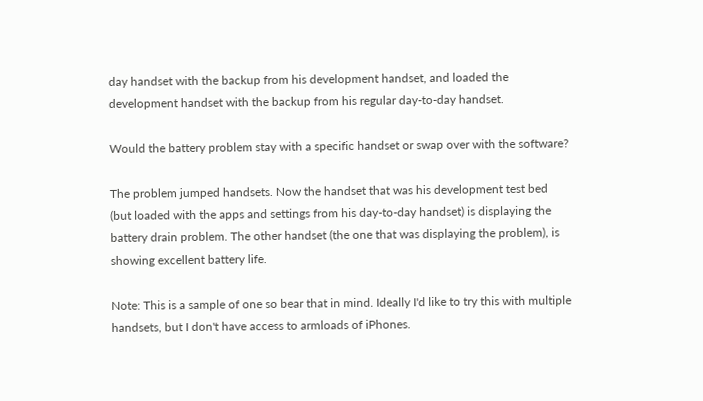day handset with the backup from his development handset, and loaded the development handset with the backup from his regular day-to-day handset.

Would the battery problem stay with a specific handset or swap over with the software?

The problem jumped handsets. Now the handset that was his development test bed (but loaded with the apps and settings from his day-to-day handset) is displaying the battery drain problem. The other handset (the one that was displaying the problem), is showing excellent battery life.

Note: This is a sample of one so bear that in mind. Ideally I'd like to try this with multiple handsets, but I don't have access to armloads of iPhones.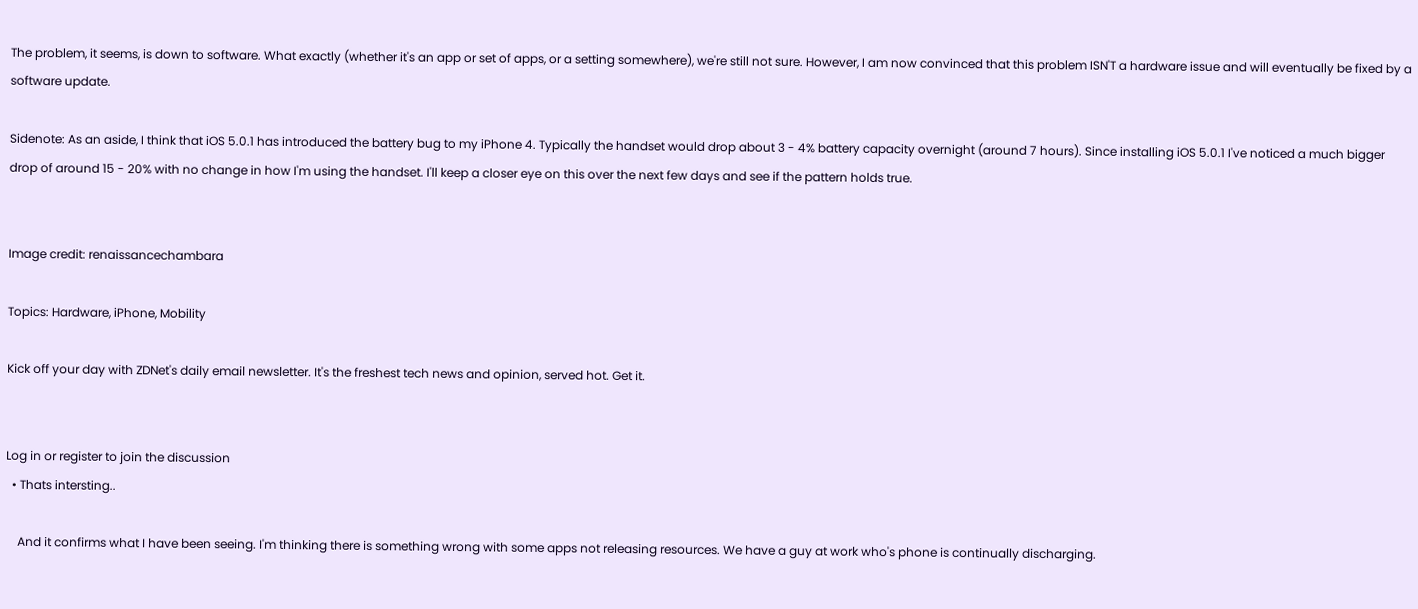The problem, it seems, is down to software. What exactly (whether it's an app or set of apps, or a setting somewhere), we're still not sure. However, I am now convinced that this problem ISN'T a hardware issue and will eventually be fixed by a software update.

Sidenote: As an aside, I think that iOS 5.0.1 has introduced the battery bug to my iPhone 4. Typically the handset would drop about 3 - 4% battery capacity overnight (around 7 hours). Since installing iOS 5.0.1 I've noticed a much bigger drop of around 15 - 20% with no change in how I'm using the handset. I'll keep a closer eye on this over the next few days and see if the pattern holds true.


Image credit: renaissancechambara

Topics: Hardware, iPhone, Mobility

Kick off your day with ZDNet's daily email newsletter. It's the freshest tech news and opinion, served hot. Get it.


Log in or register to join the discussion
  • Thats intersting..

    And it confirms what I have been seeing. I'm thinking there is something wrong with some apps not releasing resources. We have a guy at work who's phone is continually discharging.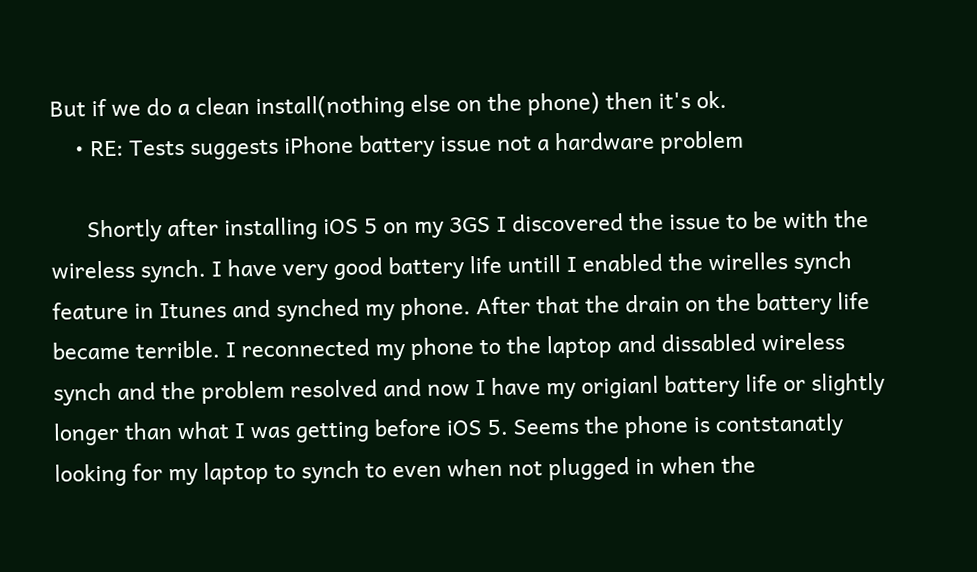But if we do a clean install(nothing else on the phone) then it's ok.
    • RE: Tests suggests iPhone battery issue not a hardware problem

      Shortly after installing iOS 5 on my 3GS I discovered the issue to be with the wireless synch. I have very good battery life untill I enabled the wirelles synch feature in Itunes and synched my phone. After that the drain on the battery life became terrible. I reconnected my phone to the laptop and dissabled wireless synch and the problem resolved and now I have my origianl battery life or slightly longer than what I was getting before iOS 5. Seems the phone is contstanatly looking for my laptop to synch to even when not plugged in when the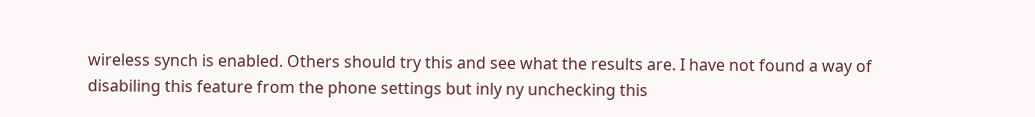wireless synch is enabled. Others should try this and see what the results are. I have not found a way of disabiling this feature from the phone settings but inly ny unchecking this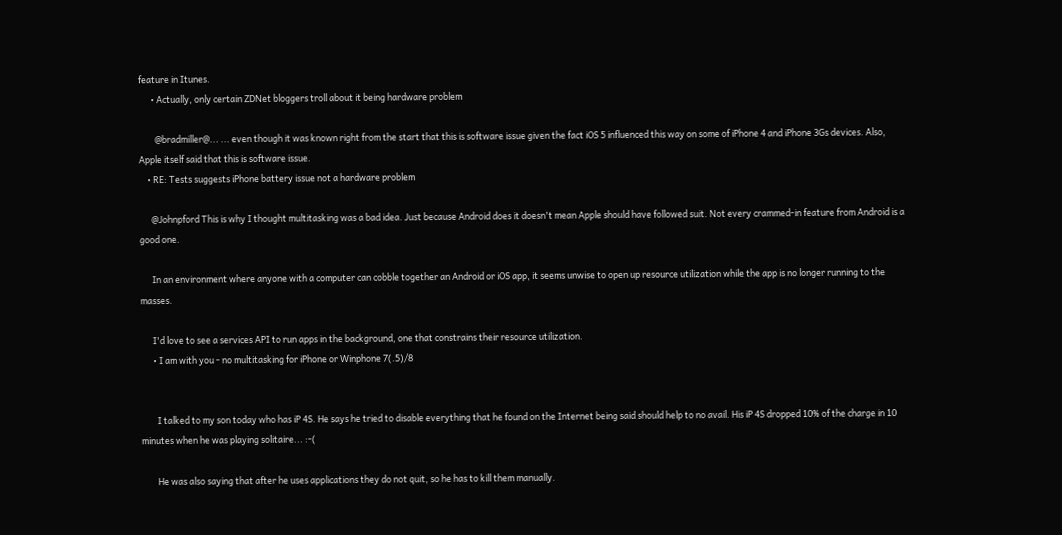feature in Itunes.
      • Actually, only certain ZDNet bloggers troll about it being hardware problem

        @bradmiller@... ... even though it was known right from the start that this is software issue given the fact iOS 5 influenced this way on some of iPhone 4 and iPhone 3Gs devices. Also, Apple itself said that this is software issue.
    • RE: Tests suggests iPhone battery issue not a hardware problem

      @Johnpford This is why I thought multitasking was a bad idea. Just because Android does it doesn't mean Apple should have followed suit. Not every crammed-in feature from Android is a good one.

      In an environment where anyone with a computer can cobble together an Android or iOS app, it seems unwise to open up resource utilization while the app is no longer running to the masses.

      I'd love to see a services API to run apps in the background, one that constrains their resource utilization.
      • I am with you - no multitasking for iPhone or Winphone 7(.5)/8


        I talked to my son today who has iP 4S. He says he tried to disable everything that he found on the Internet being said should help to no avail. His iP 4S dropped 10% of the charge in 10 minutes when he was playing solitaire... :-(

        He was also saying that after he uses applications they do not quit, so he has to kill them manually.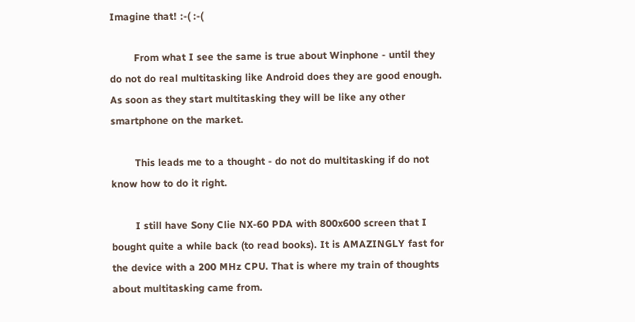Imagine that! :-( :-(

        From what I see the same is true about Winphone - until they do not do real multitasking like Android does they are good enough. As soon as they start multitasking they will be like any other smartphone on the market.

        This leads me to a thought - do not do multitasking if do not know how to do it right.

        I still have Sony Clie NX-60 PDA with 800x600 screen that I bought quite a while back (to read books). It is AMAZINGLY fast for the device with a 200 MHz CPU. That is where my train of thoughts about multitasking came from.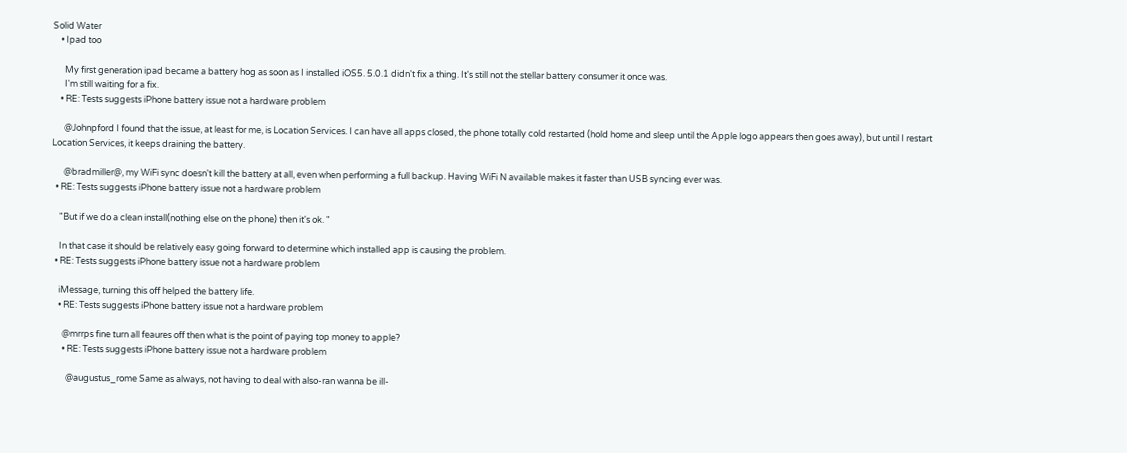Solid Water
    • Ipad too

      My first generation ipad became a battery hog as soon as I installed iOS5. 5.0.1 didn't fix a thing. It's still not the stellar battery consumer it once was.
      I'm still waiting for a fix.
    • RE: Tests suggests iPhone battery issue not a hardware problem

      @Johnpford I found that the issue, at least for me, is Location Services. I can have all apps closed, the phone totally cold restarted (hold home and sleep until the Apple logo appears then goes away), but until I restart Location Services, it keeps draining the battery.

      @bradmiller@, my WiFi sync doesn't kill the battery at all, even when performing a full backup. Having WiFi N available makes it faster than USB syncing ever was.
  • RE: Tests suggests iPhone battery issue not a hardware problem

    "But if we do a clean install(nothing else on the phone) then it's ok. "

    In that case it should be relatively easy going forward to determine which installed app is causing the problem.
  • RE: Tests suggests iPhone battery issue not a hardware problem

    iMessage, turning this off helped the battery life.
    • RE: Tests suggests iPhone battery issue not a hardware problem

      @mrrps fine turn all feaures off then what is the point of paying top money to apple?
      • RE: Tests suggests iPhone battery issue not a hardware problem

        @augustus_rome Same as always, not having to deal with also-ran wanna be ill-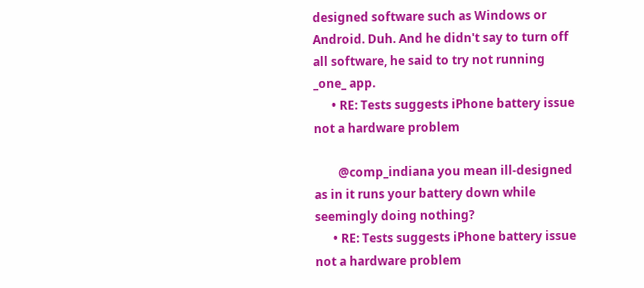designed software such as Windows or Android. Duh. And he didn't say to turn off all software, he said to try not running _one_ app.
      • RE: Tests suggests iPhone battery issue not a hardware problem

        @comp_indiana you mean ill-designed as in it runs your battery down while seemingly doing nothing?
      • RE: Tests suggests iPhone battery issue not a hardware problem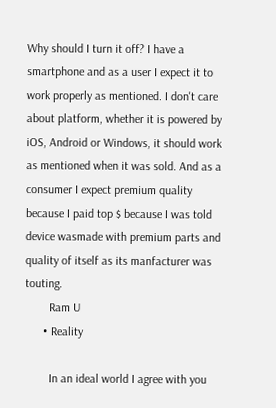Why should I turn it off? I have a smartphone and as a user I expect it to work properly as mentioned. I don't care about platform, whether it is powered by iOS, Android or Windows, it should work as mentioned when it was sold. And as a consumer I expect premium quality because I paid top $ because I was told device wasmade with premium parts and quality of itself as its manfacturer was touting.
        Ram U
      • Reality

        In an ideal world I agree with you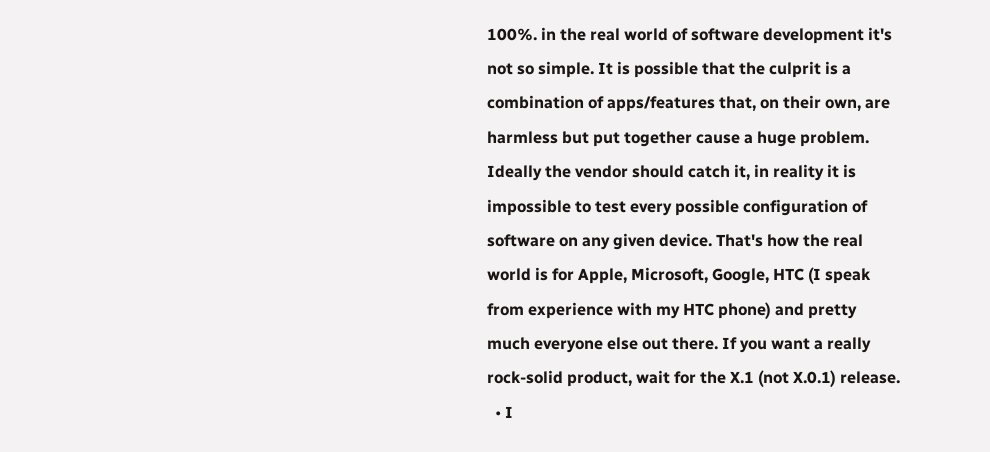100%. in the real world of software development it's not so simple. It is possible that the culprit is a combination of apps/features that, on their own, are harmless but put together cause a huge problem. Ideally the vendor should catch it, in reality it is impossible to test every possible configuration of software on any given device. That's how the real world is for Apple, Microsoft, Google, HTC (I speak from experience with my HTC phone) and pretty much everyone else out there. If you want a really rock-solid product, wait for the X.1 (not X.0.1) release.
  • I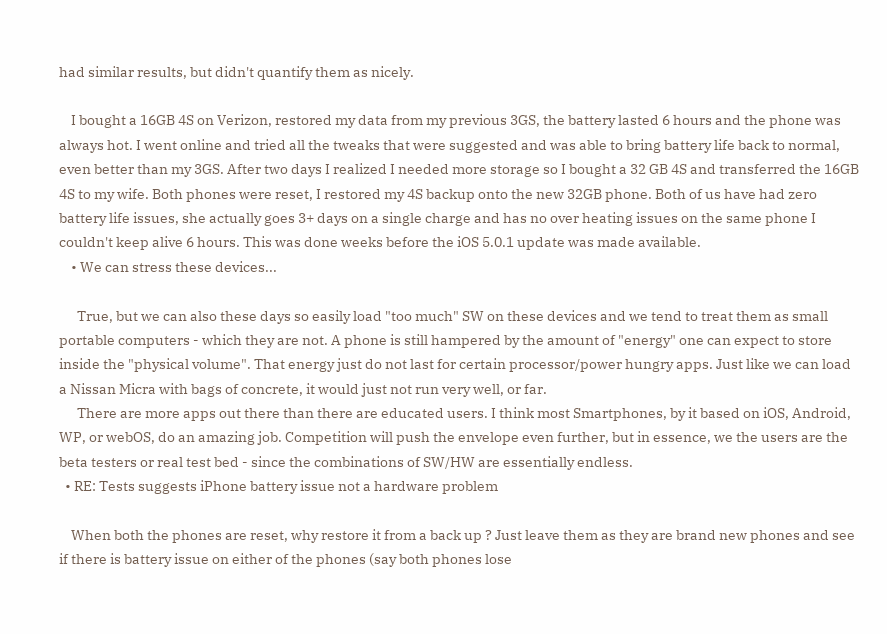had similar results, but didn't quantify them as nicely.

    I bought a 16GB 4S on Verizon, restored my data from my previous 3GS, the battery lasted 6 hours and the phone was always hot. I went online and tried all the tweaks that were suggested and was able to bring battery life back to normal, even better than my 3GS. After two days I realized I needed more storage so I bought a 32 GB 4S and transferred the 16GB 4S to my wife. Both phones were reset, I restored my 4S backup onto the new 32GB phone. Both of us have had zero battery life issues, she actually goes 3+ days on a single charge and has no over heating issues on the same phone I couldn't keep alive 6 hours. This was done weeks before the iOS 5.0.1 update was made available.
    • We can stress these devices...

      True, but we can also these days so easily load "too much" SW on these devices and we tend to treat them as small portable computers - which they are not. A phone is still hampered by the amount of "energy" one can expect to store inside the "physical volume". That energy just do not last for certain processor/power hungry apps. Just like we can load a Nissan Micra with bags of concrete, it would just not run very well, or far.
      There are more apps out there than there are educated users. I think most Smartphones, by it based on iOS, Android, WP, or webOS, do an amazing job. Competition will push the envelope even further, but in essence, we the users are the beta testers or real test bed - since the combinations of SW/HW are essentially endless.
  • RE: Tests suggests iPhone battery issue not a hardware problem

    When both the phones are reset, why restore it from a back up ? Just leave them as they are brand new phones and see if there is battery issue on either of the phones (say both phones lose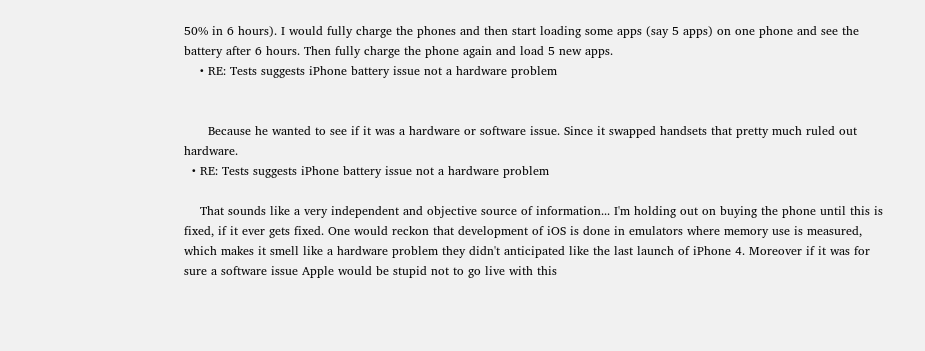50% in 6 hours). I would fully charge the phones and then start loading some apps (say 5 apps) on one phone and see the battery after 6 hours. Then fully charge the phone again and load 5 new apps.
    • RE: Tests suggests iPhone battery issue not a hardware problem


      Because he wanted to see if it was a hardware or software issue. Since it swapped handsets that pretty much ruled out hardware.
  • RE: Tests suggests iPhone battery issue not a hardware problem

    That sounds like a very independent and objective source of information... I'm holding out on buying the phone until this is fixed, if it ever gets fixed. One would reckon that development of iOS is done in emulators where memory use is measured, which makes it smell like a hardware problem they didn't anticipated like the last launch of iPhone 4. Moreover if it was for sure a software issue Apple would be stupid not to go live with this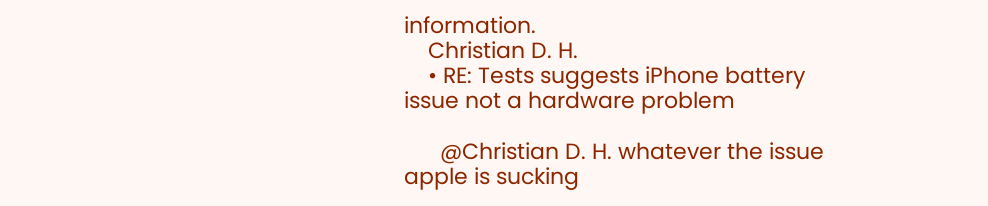information.
    Christian D. H.
    • RE: Tests suggests iPhone battery issue not a hardware problem

      @Christian D. H. whatever the issue apple is sucking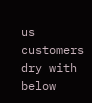us customers dry with below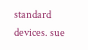standard devices. sue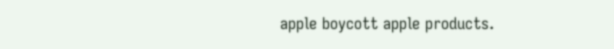apple boycott apple products.